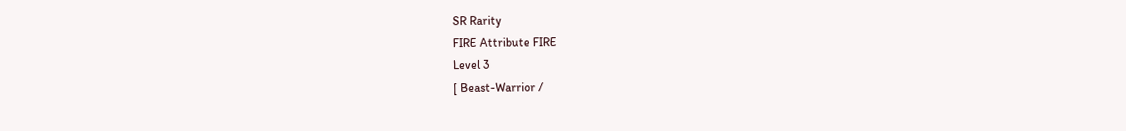SR Rarity
FIRE Attribute FIRE
Level 3
[ Beast-Warrior /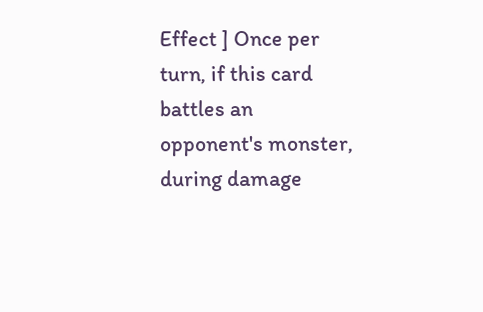Effect ] Once per turn, if this card battles an opponent's monster, during damage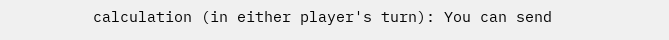calculation (in either player's turn): You can send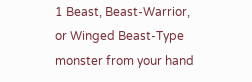1 Beast, Beast-Warrior, or Winged Beast-Type monster from your hand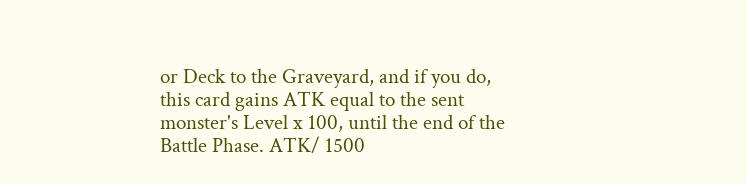or Deck to the Graveyard, and if you do, this card gains ATK equal to the sent monster's Level x 100, until the end of the Battle Phase. ATK/ 1500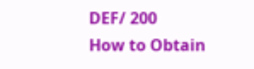DEF/ 200
How to Obtain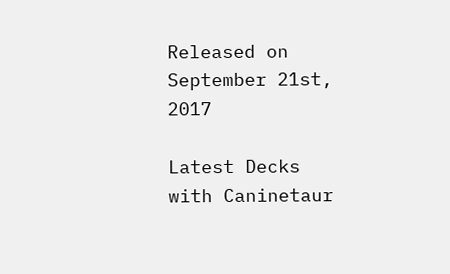Released on September 21st, 2017

Latest Decks with Caninetaur